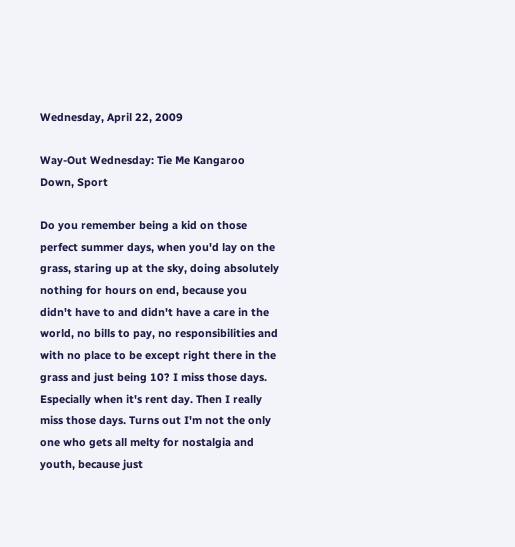Wednesday, April 22, 2009

Way-Out Wednesday: Tie Me Kangaroo Down, Sport

Do you remember being a kid on those perfect summer days, when you'd lay on the grass, staring up at the sky, doing absolutely nothing for hours on end, because you didn't have to and didn't have a care in the world, no bills to pay, no responsibilities and with no place to be except right there in the grass and just being 10? I miss those days. Especially when it's rent day. Then I really miss those days. Turns out I'm not the only one who gets all melty for nostalgia and youth, because just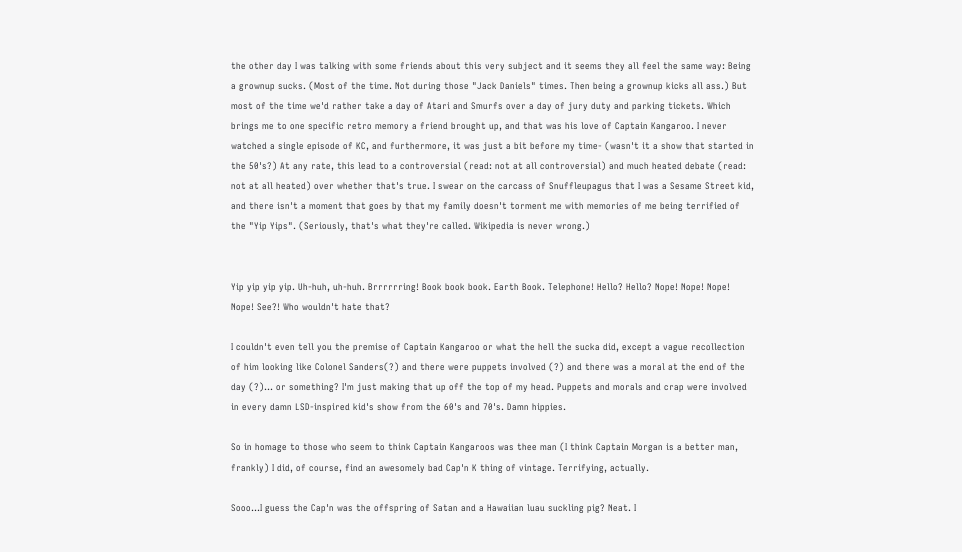the other day I was talking with some friends about this very subject and it seems they all feel the same way: Being a grownup sucks. (Most of the time. Not during those "Jack Daniels" times. Then being a grownup kicks all ass.) But most of the time we'd rather take a day of Atari and Smurfs over a day of jury duty and parking tickets. Which brings me to one specific retro memory a friend brought up, and that was his love of Captain Kangaroo. I never watched a single episode of KC, and furthermore, it was just a bit before my time- (wasn't it a show that started in the 50's?) At any rate, this lead to a controversial (read: not at all controversial) and much heated debate (read: not at all heated) over whether that's true. I swear on the carcass of Snuffleupagus that I was a Sesame Street kid, and there isn't a moment that goes by that my family doesn't torment me with memories of me being terrified of the "Yip Yips". (Seriously, that's what they're called. Wikipedia is never wrong.)


Yip yip yip yip. Uh-huh, uh-huh. Brrrrrring! Book book book. Earth Book. Telephone! Hello? Hello? Nope! Nope! Nope! Nope! See?! Who wouldn't hate that?

I couldn't even tell you the premise of Captain Kangaroo or what the hell the sucka did, except a vague recollection of him looking like Colonel Sanders(?) and there were puppets involved (?) and there was a moral at the end of the day (?)... or something? I'm just making that up off the top of my head. Puppets and morals and crap were involved in every damn LSD-inspired kid's show from the 60's and 70's. Damn hippies.

So in homage to those who seem to think Captain Kangaroos was thee man (I think Captain Morgan is a better man, frankly) I did, of course, find an awesomely bad Cap'n K thing of vintage. Terrifying, actually.

Sooo...I guess the Cap'n was the offspring of Satan and a Hawaiian luau suckling pig? Neat. I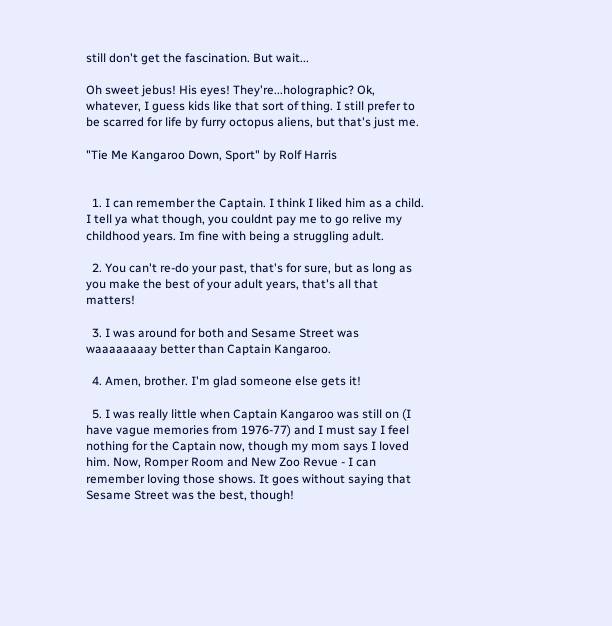still don't get the fascination. But wait...

Oh sweet jebus! His eyes! They're...holographic? Ok, whatever, I guess kids like that sort of thing. I still prefer to be scarred for life by furry octopus aliens, but that's just me.

"Tie Me Kangaroo Down, Sport" by Rolf Harris


  1. I can remember the Captain. I think I liked him as a child. I tell ya what though, you couldnt pay me to go relive my childhood years. Im fine with being a struggling adult.

  2. You can't re-do your past, that's for sure, but as long as you make the best of your adult years, that's all that matters!

  3. I was around for both and Sesame Street was waaaaaaaay better than Captain Kangaroo.

  4. Amen, brother. I'm glad someone else gets it!

  5. I was really little when Captain Kangaroo was still on (I have vague memories from 1976-77) and I must say I feel nothing for the Captain now, though my mom says I loved him. Now, Romper Room and New Zoo Revue - I can remember loving those shows. It goes without saying that Sesame Street was the best, though!